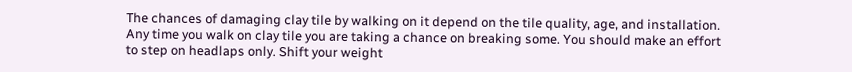The chances of damaging clay tile by walking on it depend on the tile quality, age, and installation. Any time you walk on clay tile you are taking a chance on breaking some. You should make an effort to step on headlaps only. Shift your weight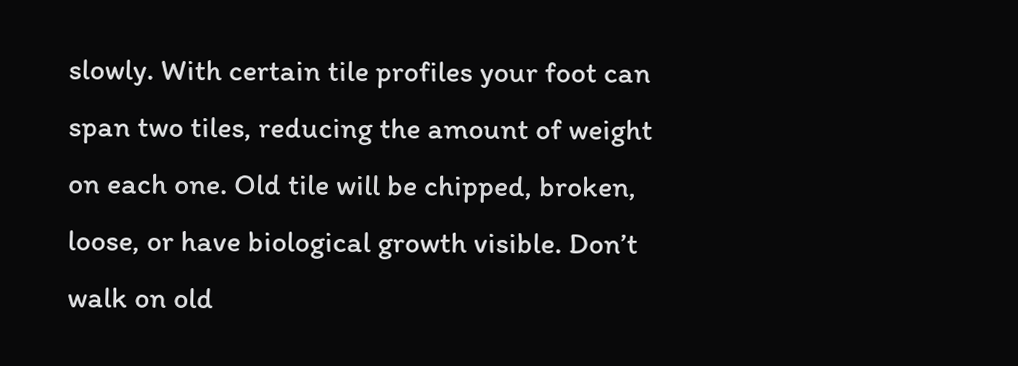slowly. With certain tile profiles your foot can span two tiles, reducing the amount of weight on each one. Old tile will be chipped, broken, loose, or have biological growth visible. Don’t walk on old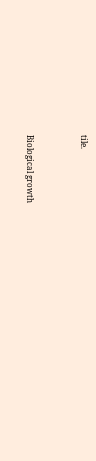tile.


Biological growth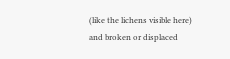(like the lichens visible here) and broken or displaced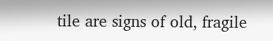tile are signs of old, fragile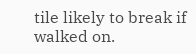tile likely to break if walked on.